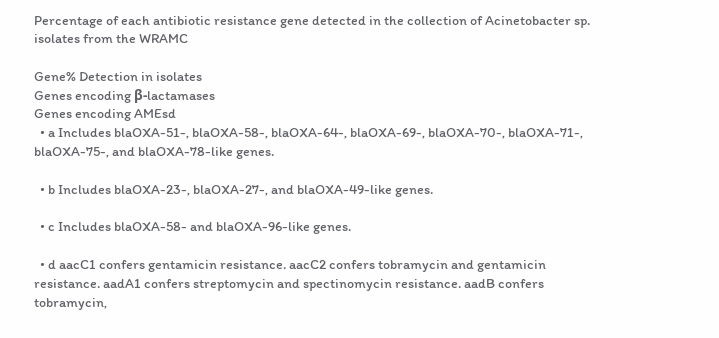Percentage of each antibiotic resistance gene detected in the collection of Acinetobacter sp. isolates from the WRAMC

Gene% Detection in isolates
Genes encoding β-lactamases
Genes encoding AMEsd
  • a Includes blaOXA-51-, blaOXA-58-, blaOXA-64-, blaOXA-69-, blaOXA-70-, blaOXA-71-, blaOXA-75-, and blaOXA-78-like genes.

  • b Includes blaOXA-23-, blaOXA-27-, and blaOXA-49-like genes.

  • c Includes blaOXA-58- and blaOXA-96-like genes.

  • d aacC1 confers gentamicin resistance. aacC2 confers tobramycin and gentamicin resistance. aadA1 confers streptomycin and spectinomycin resistance. aadB confers tobramycin,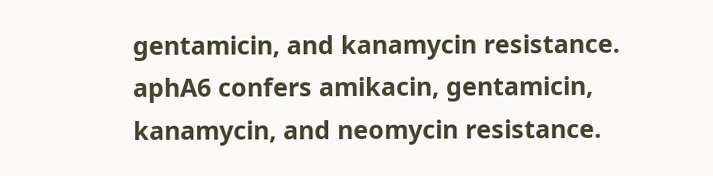gentamicin, and kanamycin resistance. aphA6 confers amikacin, gentamicin, kanamycin, and neomycin resistance.